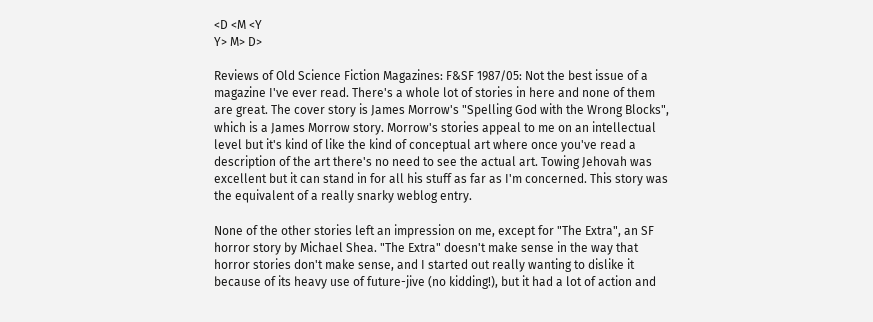<D <M <Y
Y> M> D>

Reviews of Old Science Fiction Magazines: F&SF 1987/05: Not the best issue of a magazine I've ever read. There's a whole lot of stories in here and none of them are great. The cover story is James Morrow's "Spelling God with the Wrong Blocks", which is a James Morrow story. Morrow's stories appeal to me on an intellectual level but it's kind of like the kind of conceptual art where once you've read a description of the art there's no need to see the actual art. Towing Jehovah was excellent but it can stand in for all his stuff as far as I'm concerned. This story was the equivalent of a really snarky weblog entry.

None of the other stories left an impression on me, except for "The Extra", an SF horror story by Michael Shea. "The Extra" doesn't make sense in the way that horror stories don't make sense, and I started out really wanting to dislike it because of its heavy use of future-jive (no kidding!), but it had a lot of action and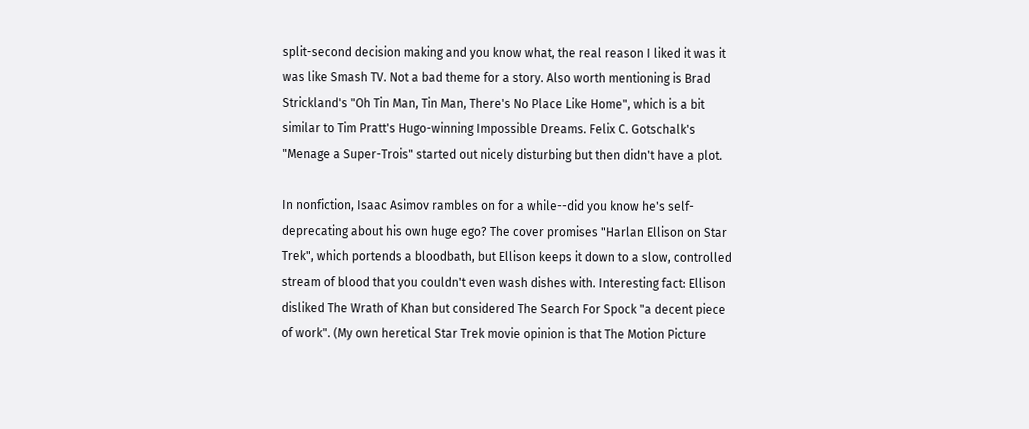split-second decision making and you know what, the real reason I liked it was it was like Smash TV. Not a bad theme for a story. Also worth mentioning is Brad Strickland's "Oh Tin Man, Tin Man, There's No Place Like Home", which is a bit similar to Tim Pratt's Hugo-winning Impossible Dreams. Felix C. Gotschalk's "Menage a Super-Trois" started out nicely disturbing but then didn't have a plot.

In nonfiction, Isaac Asimov rambles on for a while--did you know he's self-deprecating about his own huge ego? The cover promises "Harlan Ellison on Star Trek", which portends a bloodbath, but Ellison keeps it down to a slow, controlled stream of blood that you couldn't even wash dishes with. Interesting fact: Ellison disliked The Wrath of Khan but considered The Search For Spock "a decent piece of work". (My own heretical Star Trek movie opinion is that The Motion Picture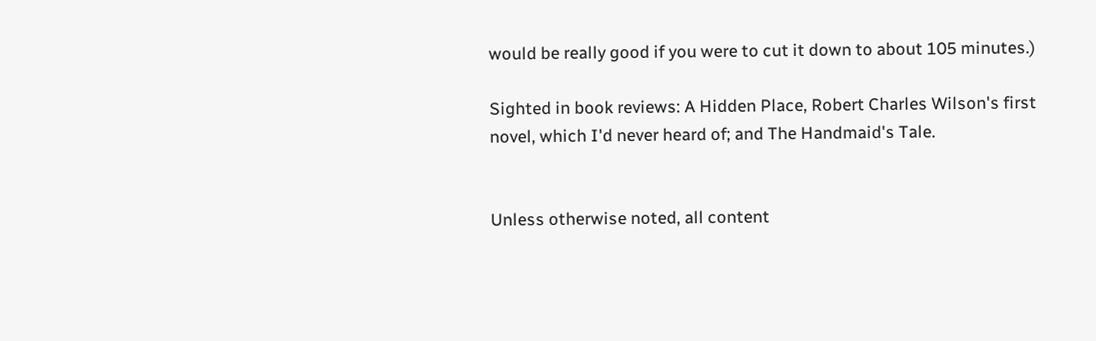would be really good if you were to cut it down to about 105 minutes.)

Sighted in book reviews: A Hidden Place, Robert Charles Wilson's first novel, which I'd never heard of; and The Handmaid's Tale.


Unless otherwise noted, all content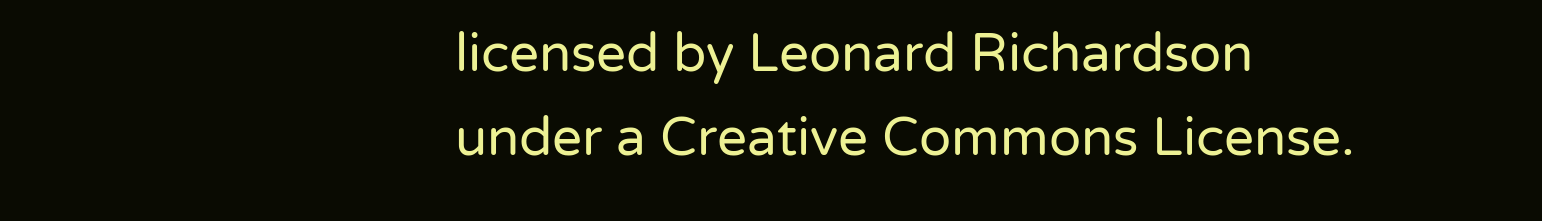licensed by Leonard Richardson
under a Creative Commons License.